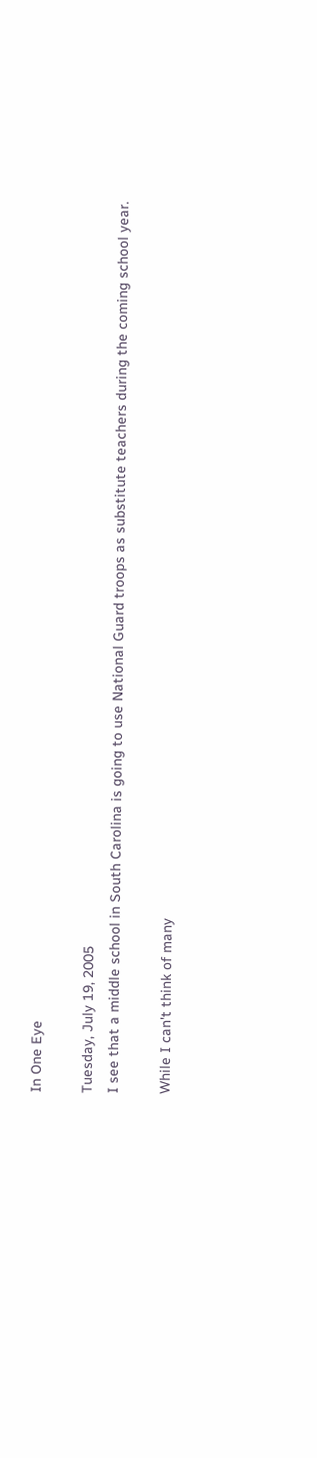In One Eye

Tuesday, July 19, 2005
I see that a middle school in South Carolina is going to use National Guard troops as substitute teachers during the coming school year.

While I can't think of many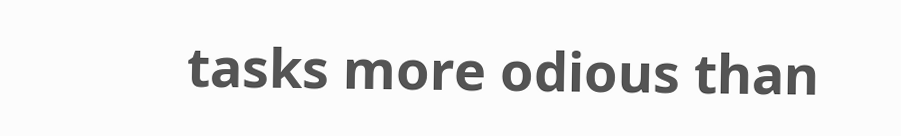tasks more odious than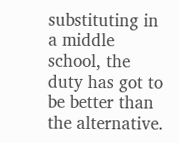substituting in a middle school, the duty has got to be better than the alternative.